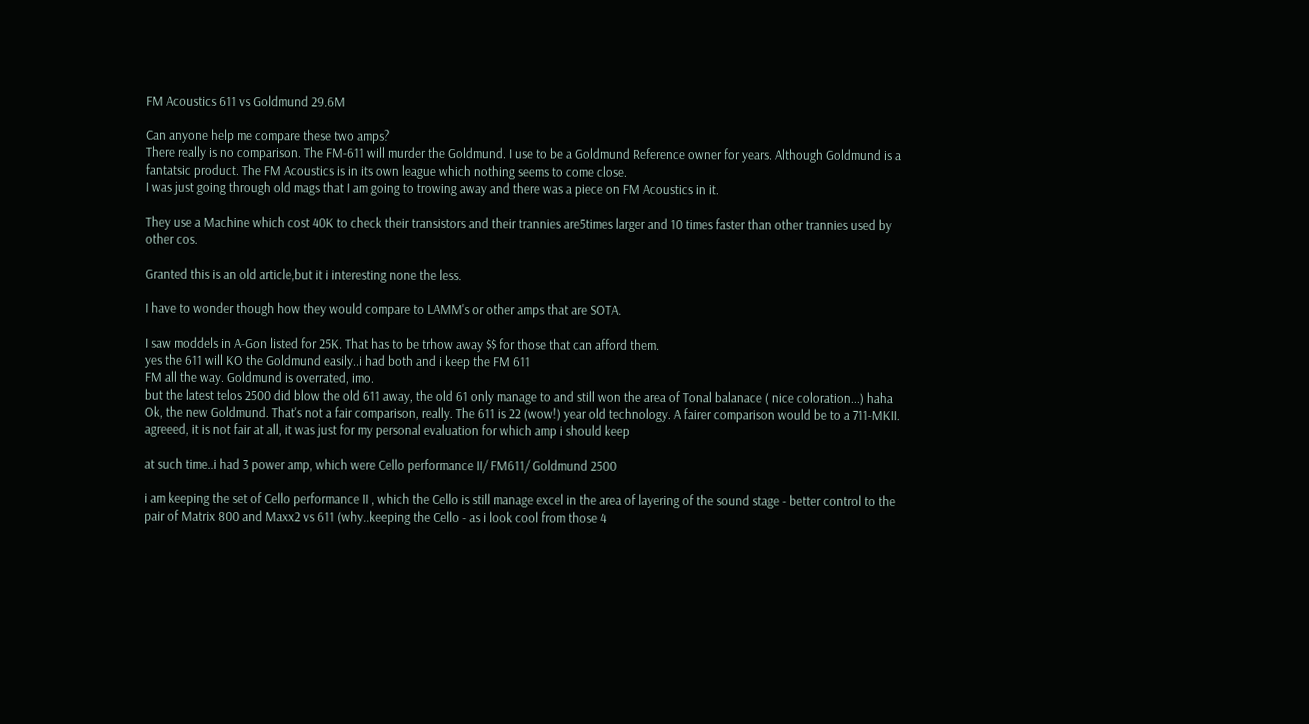FM Acoustics 611 vs Goldmund 29.6M

Can anyone help me compare these two amps?
There really is no comparison. The FM-611 will murder the Goldmund. I use to be a Goldmund Reference owner for years. Although Goldmund is a fantatsic product. The FM Acoustics is in its own league which nothing seems to come close.
I was just going through old mags that I am going to trowing away and there was a piece on FM Acoustics in it.

They use a Machine which cost 40K to check their transistors and their trannies are5times larger and 10 times faster than other trannies used by other cos.

Granted this is an old article,but it i interesting none the less.

I have to wonder though how they would compare to LAMM's or other amps that are SOTA.

I saw moddels in A-Gon listed for 25K. That has to be trhow away $$ for those that can afford them.
yes the 611 will KO the Goldmund easily..i had both and i keep the FM 611
FM all the way. Goldmund is overrated, imo.
but the latest telos 2500 did blow the old 611 away, the old 61 only manage to and still won the area of Tonal balanace ( nice coloration...) haha
Ok, the new Goldmund. That's not a fair comparison, really. The 611 is 22 (wow!) year old technology. A fairer comparison would be to a 711-MKII.
agreeed, it is not fair at all, it was just for my personal evaluation for which amp i should keep

at such time..i had 3 power amp, which were Cello performance II/ FM611/ Goldmund 2500

i am keeping the set of Cello performance II , which the Cello is still manage excel in the area of layering of the sound stage - better control to the pair of Matrix 800 and Maxx2 vs 611 (why..keeping the Cello - as i look cool from those 4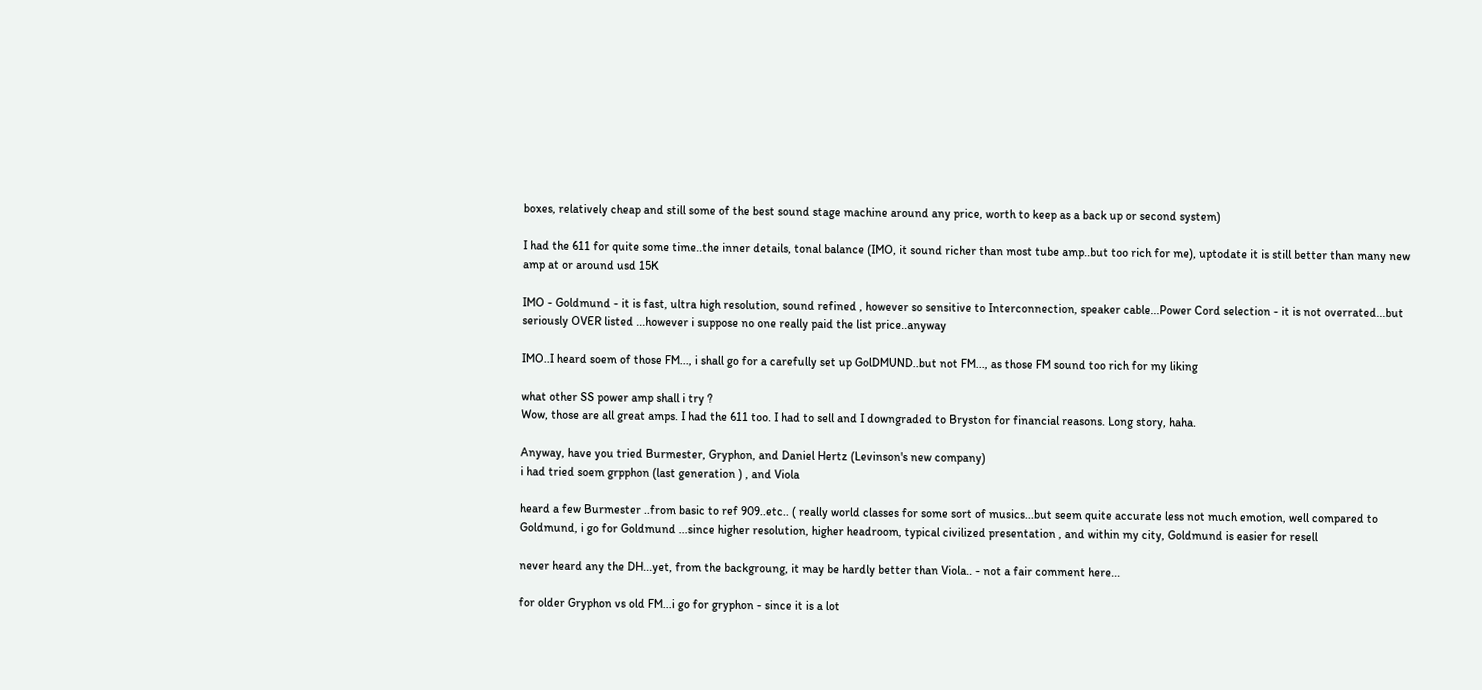boxes, relatively cheap and still some of the best sound stage machine around any price, worth to keep as a back up or second system)

I had the 611 for quite some time..the inner details, tonal balance (IMO, it sound richer than most tube amp..but too rich for me), uptodate it is still better than many new amp at or around usd 15K

IMO - Goldmund - it is fast, ultra high resolution, sound refined , however so sensitive to Interconnection, speaker cable...Power Cord selection - it is not overrated...but seriously OVER listed ...however i suppose no one really paid the list price..anyway

IMO..I heard soem of those FM..., i shall go for a carefully set up GolDMUND..but not FM..., as those FM sound too rich for my liking

what other SS power amp shall i try ?
Wow, those are all great amps. I had the 611 too. I had to sell and I downgraded to Bryston for financial reasons. Long story, haha.

Anyway, have you tried Burmester, Gryphon, and Daniel Hertz (Levinson's new company)
i had tried soem grpphon (last generation ) , and Viola

heard a few Burmester ..from basic to ref 909..etc.. ( really world classes for some sort of musics...but seem quite accurate less not much emotion, well compared to Goldmund, i go for Goldmund ...since higher resolution, higher headroom, typical civilized presentation , and within my city, Goldmund is easier for resell

never heard any the DH...yet, from the backgroung, it may be hardly better than Viola.. - not a fair comment here...

for older Gryphon vs old FM...i go for gryphon - since it is a lot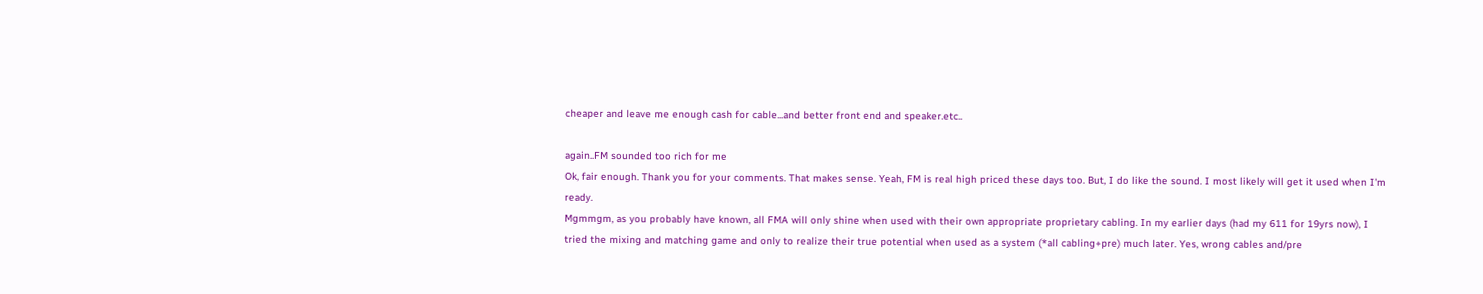cheaper and leave me enough cash for cable...and better front end and speaker.etc..

again..FM sounded too rich for me
Ok, fair enough. Thank you for your comments. That makes sense. Yeah, FM is real high priced these days too. But, I do like the sound. I most likely will get it used when I'm ready.
Mgmmgm, as you probably have known, all FMA will only shine when used with their own appropriate proprietary cabling. In my earlier days (had my 611 for 19yrs now), I tried the mixing and matching game and only to realize their true potential when used as a system (*all cabling+pre) much later. Yes, wrong cables and/pre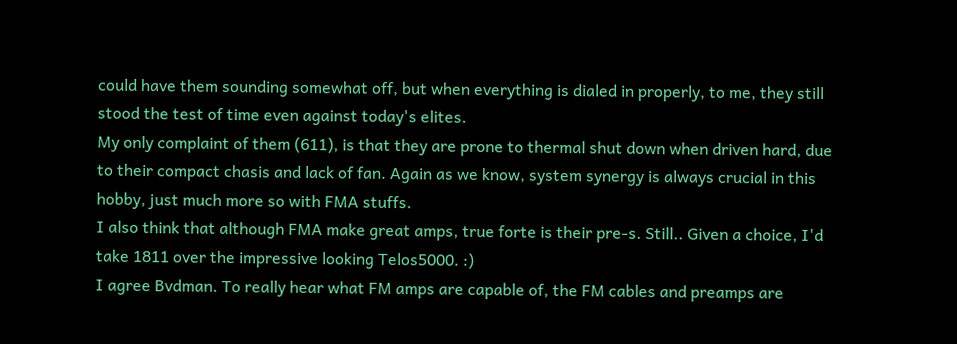could have them sounding somewhat off, but when everything is dialed in properly, to me, they still stood the test of time even against today's elites.
My only complaint of them (611), is that they are prone to thermal shut down when driven hard, due to their compact chasis and lack of fan. Again as we know, system synergy is always crucial in this hobby, just much more so with FMA stuffs.
I also think that although FMA make great amps, true forte is their pre-s. Still.. Given a choice, I'd take 1811 over the impressive looking Telos5000. :)
I agree Bvdman. To really hear what FM amps are capable of, the FM cables and preamps are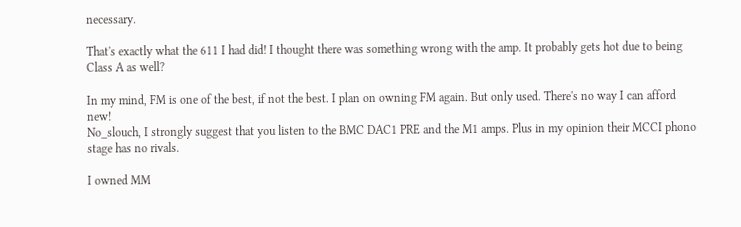necessary.

That's exactly what the 611 I had did! I thought there was something wrong with the amp. It probably gets hot due to being Class A as well?

In my mind, FM is one of the best, if not the best. I plan on owning FM again. But only used. There's no way I can afford new!
No_slouch, I strongly suggest that you listen to the BMC DAC1 PRE and the M1 amps. Plus in my opinion their MCCI phono stage has no rivals.

I owned MM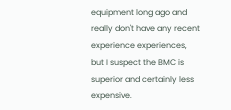equipment long ago and really don't have any recent experience experiences, but I suspect the BMC is superior and certainly less expensive.